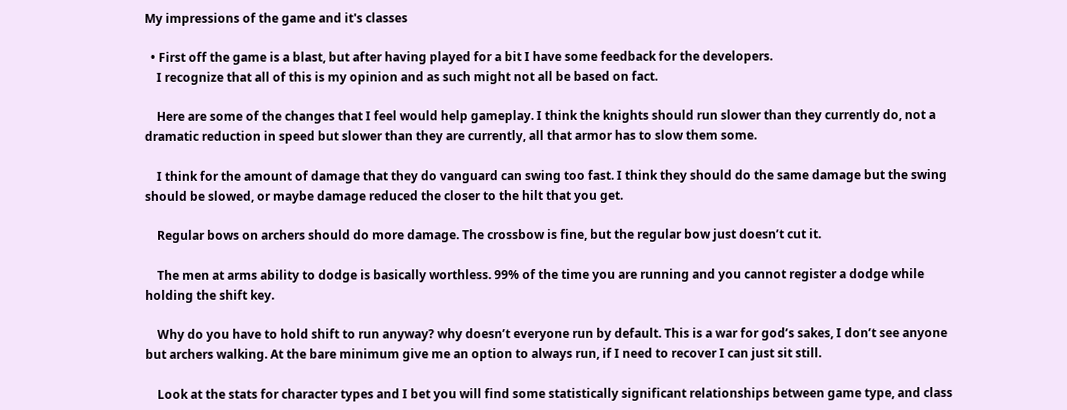My impressions of the game and it's classes

  • First off the game is a blast, but after having played for a bit I have some feedback for the developers.
    I recognize that all of this is my opinion and as such might not all be based on fact.

    Here are some of the changes that I feel would help gameplay. I think the knights should run slower than they currently do, not a dramatic reduction in speed but slower than they are currently, all that armor has to slow them some.

    I think for the amount of damage that they do vanguard can swing too fast. I think they should do the same damage but the swing should be slowed, or maybe damage reduced the closer to the hilt that you get.

    Regular bows on archers should do more damage. The crossbow is fine, but the regular bow just doesn’t cut it.

    The men at arms ability to dodge is basically worthless. 99% of the time you are running and you cannot register a dodge while holding the shift key.

    Why do you have to hold shift to run anyway? why doesn’t everyone run by default. This is a war for god’s sakes, I don’t see anyone but archers walking. At the bare minimum give me an option to always run, if I need to recover I can just sit still.

    Look at the stats for character types and I bet you will find some statistically significant relationships between game type, and class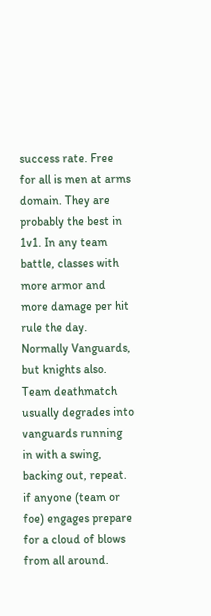success rate. Free for all is men at arms domain. They are probably the best in 1v1. In any team battle, classes with more armor and more damage per hit rule the day. Normally Vanguards, but knights also. Team deathmatch usually degrades into vanguards running in with a swing, backing out, repeat. if anyone (team or foe) engages prepare for a cloud of blows from all around.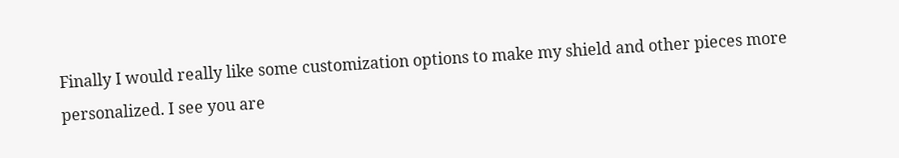Finally I would really like some customization options to make my shield and other pieces more personalized. I see you are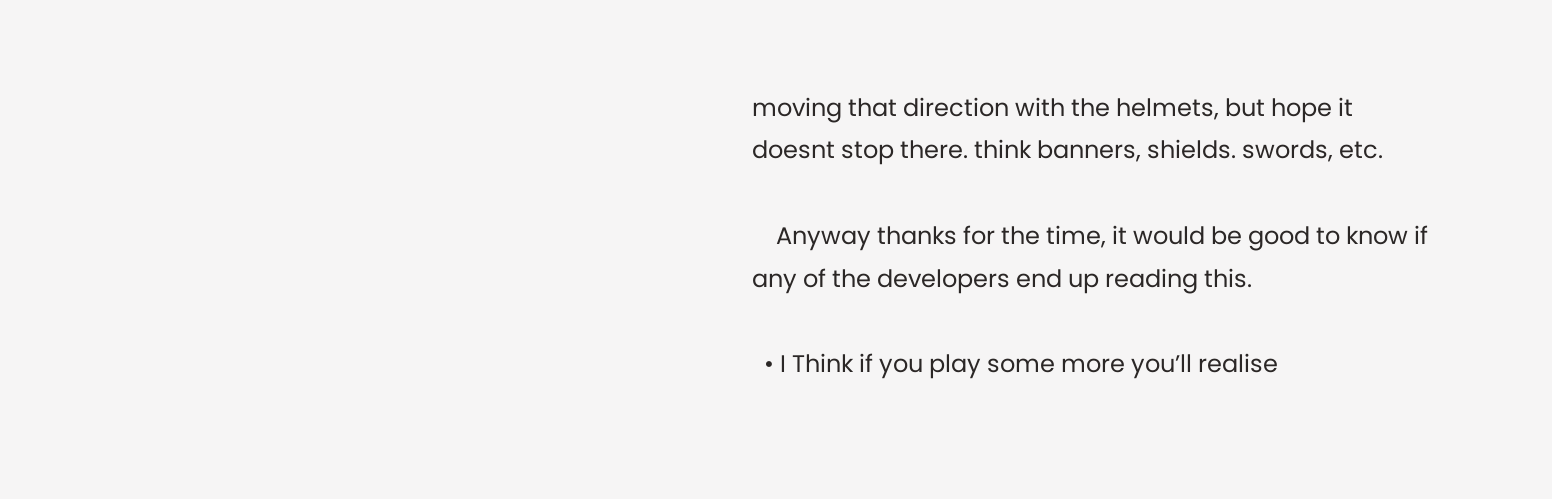moving that direction with the helmets, but hope it doesnt stop there. think banners, shields. swords, etc.

    Anyway thanks for the time, it would be good to know if any of the developers end up reading this.

  • I Think if you play some more you’ll realise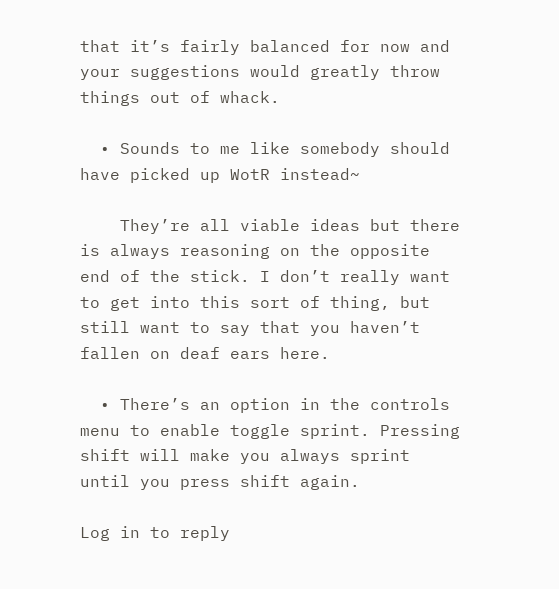that it’s fairly balanced for now and your suggestions would greatly throw things out of whack.

  • Sounds to me like somebody should have picked up WotR instead~

    They’re all viable ideas but there is always reasoning on the opposite end of the stick. I don’t really want to get into this sort of thing, but still want to say that you haven’t fallen on deaf ears here.

  • There’s an option in the controls menu to enable toggle sprint. Pressing shift will make you always sprint until you press shift again.

Log in to reply